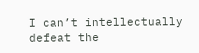I can’t intellectually defeat the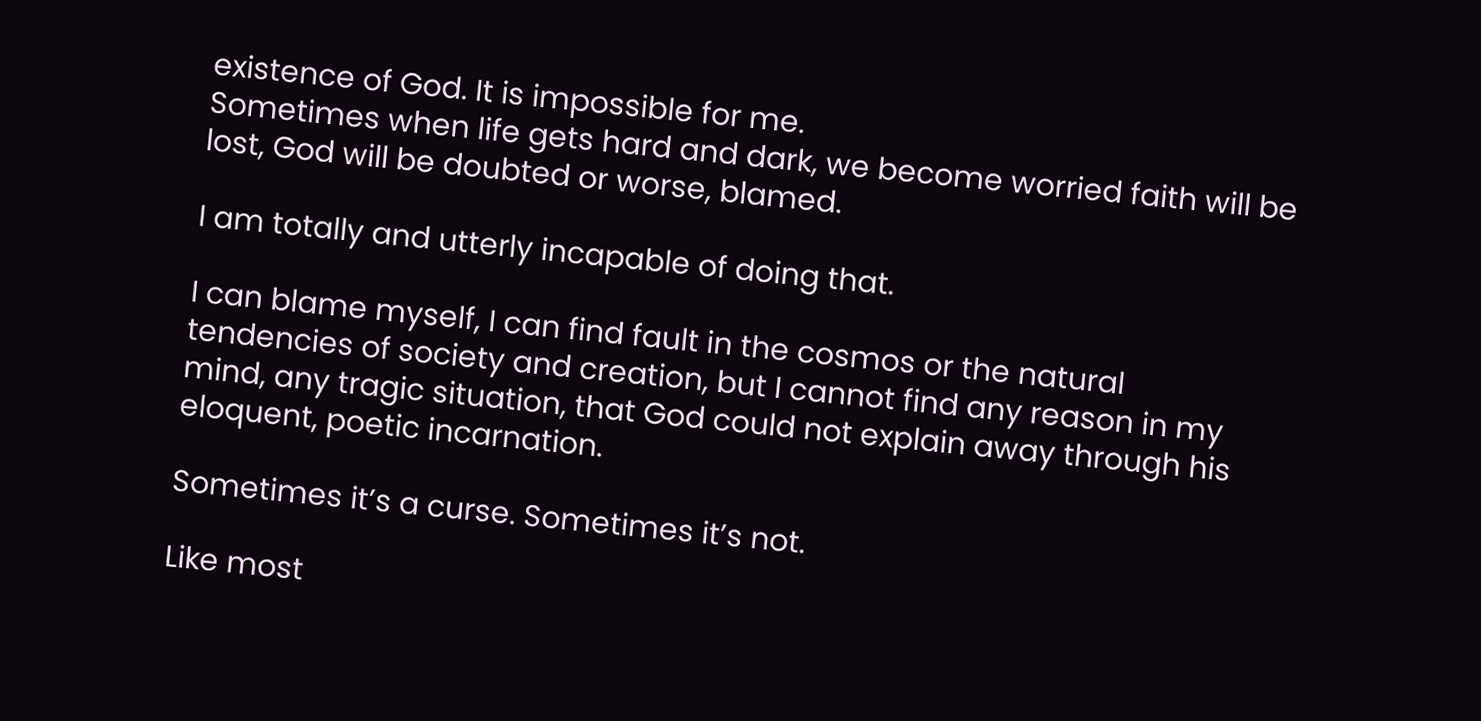existence of God. It is impossible for me.
Sometimes when life gets hard and dark, we become worried faith will be lost, God will be doubted or worse, blamed.

I am totally and utterly incapable of doing that.

I can blame myself, I can find fault in the cosmos or the natural tendencies of society and creation, but I cannot find any reason in my mind, any tragic situation, that God could not explain away through his eloquent, poetic incarnation.

Sometimes it’s a curse. Sometimes it’s not.

Like most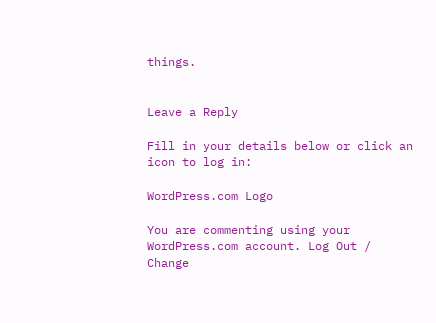things.


Leave a Reply

Fill in your details below or click an icon to log in:

WordPress.com Logo

You are commenting using your WordPress.com account. Log Out /  Change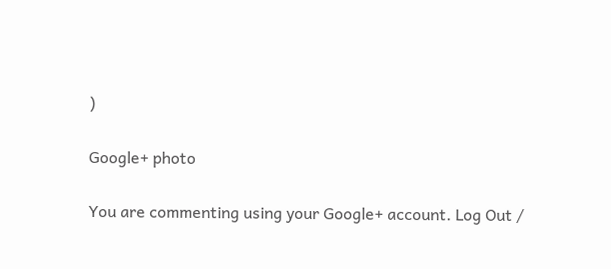)

Google+ photo

You are commenting using your Google+ account. Log Out /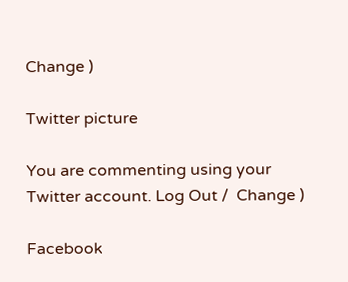Change )

Twitter picture

You are commenting using your Twitter account. Log Out /  Change )

Facebook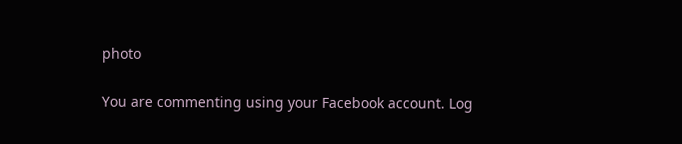photo

You are commenting using your Facebook account. Log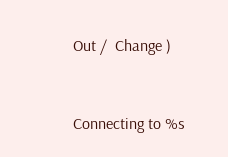Out /  Change )


Connecting to %s